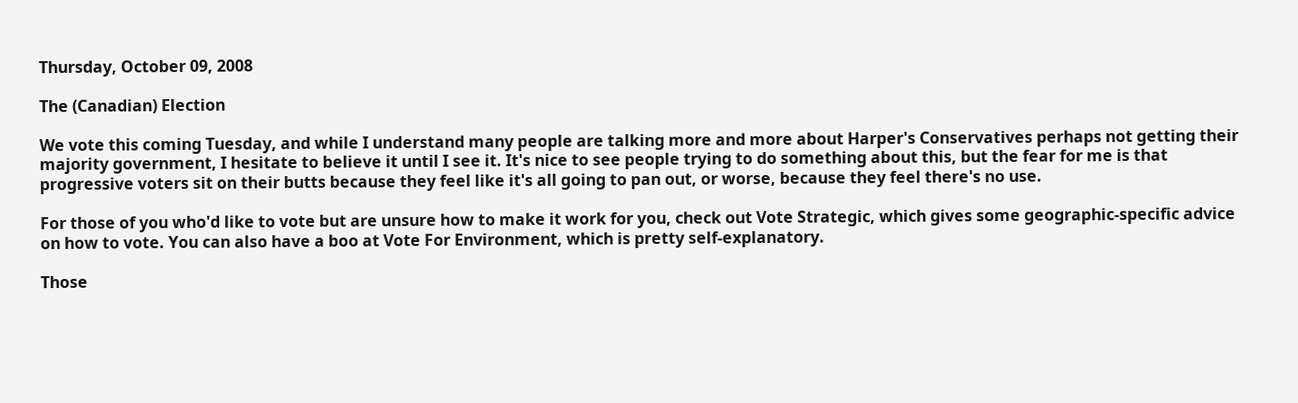Thursday, October 09, 2008

The (Canadian) Election

We vote this coming Tuesday, and while I understand many people are talking more and more about Harper's Conservatives perhaps not getting their majority government, I hesitate to believe it until I see it. It's nice to see people trying to do something about this, but the fear for me is that progressive voters sit on their butts because they feel like it's all going to pan out, or worse, because they feel there's no use.

For those of you who'd like to vote but are unsure how to make it work for you, check out Vote Strategic, which gives some geographic-specific advice on how to vote. You can also have a boo at Vote For Environment, which is pretty self-explanatory.

Those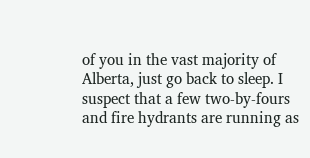of you in the vast majority of Alberta, just go back to sleep. I suspect that a few two-by-fours and fire hydrants are running as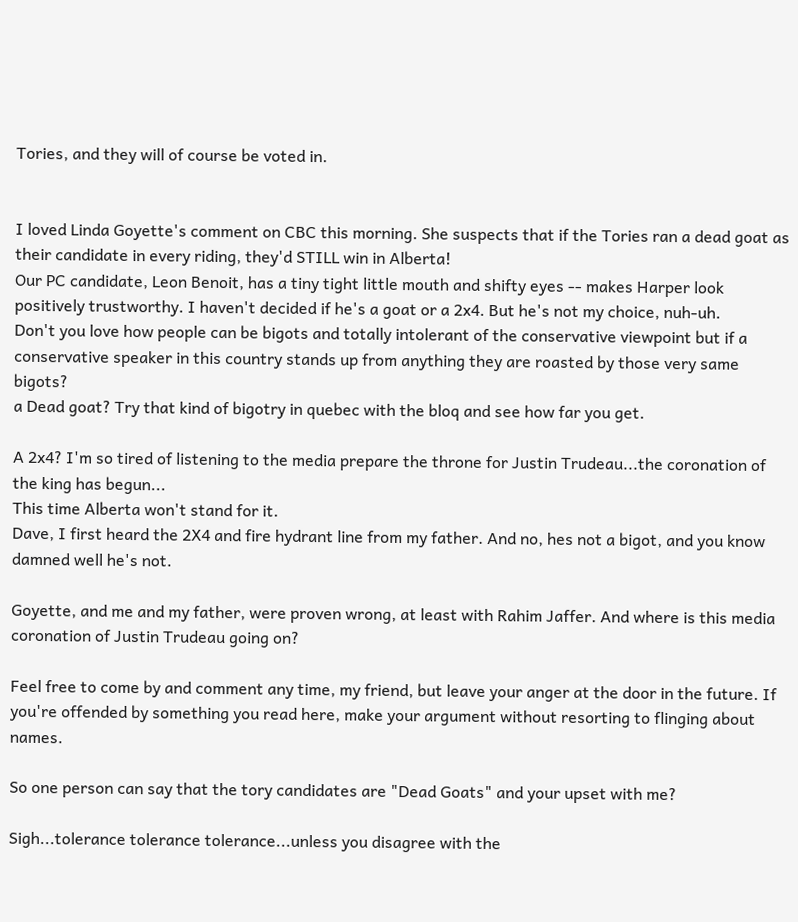Tories, and they will of course be voted in.


I loved Linda Goyette's comment on CBC this morning. She suspects that if the Tories ran a dead goat as their candidate in every riding, they'd STILL win in Alberta!
Our PC candidate, Leon Benoit, has a tiny tight little mouth and shifty eyes -- makes Harper look positively trustworthy. I haven't decided if he's a goat or a 2x4. But he's not my choice, nuh-uh.
Don't you love how people can be bigots and totally intolerant of the conservative viewpoint but if a conservative speaker in this country stands up from anything they are roasted by those very same bigots?
a Dead goat? Try that kind of bigotry in quebec with the bloq and see how far you get.

A 2x4? I'm so tired of listening to the media prepare the throne for Justin Trudeau...the coronation of the king has begun...
This time Alberta won't stand for it.
Dave, I first heard the 2X4 and fire hydrant line from my father. And no, hes not a bigot, and you know damned well he's not.

Goyette, and me and my father, were proven wrong, at least with Rahim Jaffer. And where is this media coronation of Justin Trudeau going on?

Feel free to come by and comment any time, my friend, but leave your anger at the door in the future. If you're offended by something you read here, make your argument without resorting to flinging about names.

So one person can say that the tory candidates are "Dead Goats" and your upset with me?

Sigh...tolerance tolerance tolerance...unless you disagree with the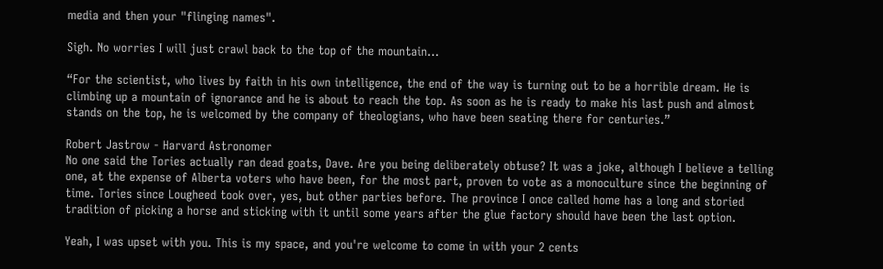media and then your "flinging names".

Sigh. No worries I will just crawl back to the top of the mountain...

“For the scientist, who lives by faith in his own intelligence, the end of the way is turning out to be a horrible dream. He is climbing up a mountain of ignorance and he is about to reach the top. As soon as he is ready to make his last push and almost stands on the top, he is welcomed by the company of theologians, who have been seating there for centuries.”

Robert Jastrow - Harvard Astronomer
No one said the Tories actually ran dead goats, Dave. Are you being deliberately obtuse? It was a joke, although I believe a telling one, at the expense of Alberta voters who have been, for the most part, proven to vote as a monoculture since the beginning of time. Tories since Lougheed took over, yes, but other parties before. The province I once called home has a long and storied tradition of picking a horse and sticking with it until some years after the glue factory should have been the last option.

Yeah, I was upset with you. This is my space, and you're welcome to come in with your 2 cents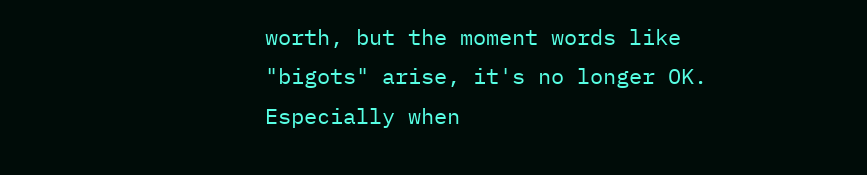worth, but the moment words like "bigots" arise, it's no longer OK. Especially when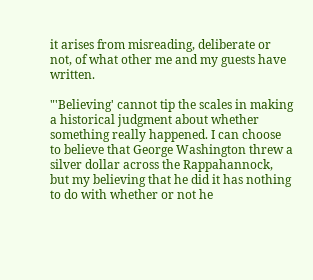it arises from misreading, deliberate or not, of what other me and my guests have written.

"'Believing' cannot tip the scales in making a historical judgment about whether something really happened. I can choose to believe that George Washington threw a silver dollar across the Rappahannock, but my believing that he did it has nothing to do with whether or not he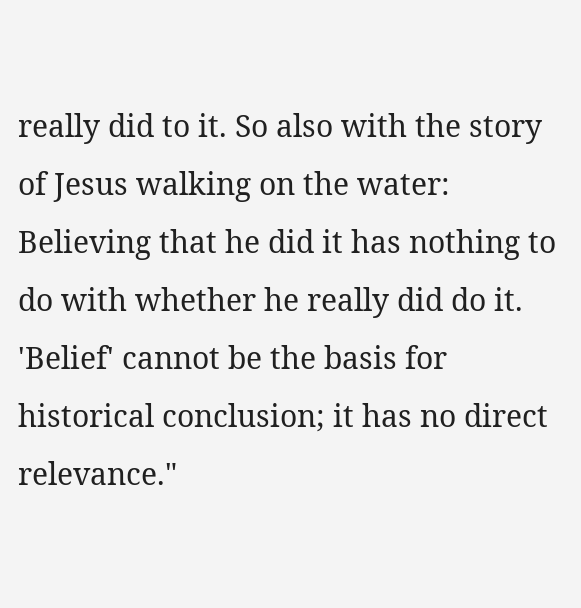really did to it. So also with the story of Jesus walking on the water: Believing that he did it has nothing to do with whether he really did do it. 'Belief' cannot be the basis for historical conclusion; it has no direct relevance."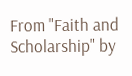From "Faith and Scholarship" by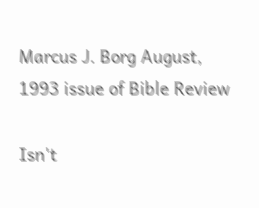Marcus J. Borg August, 1993 issue of Bible Review

Isn't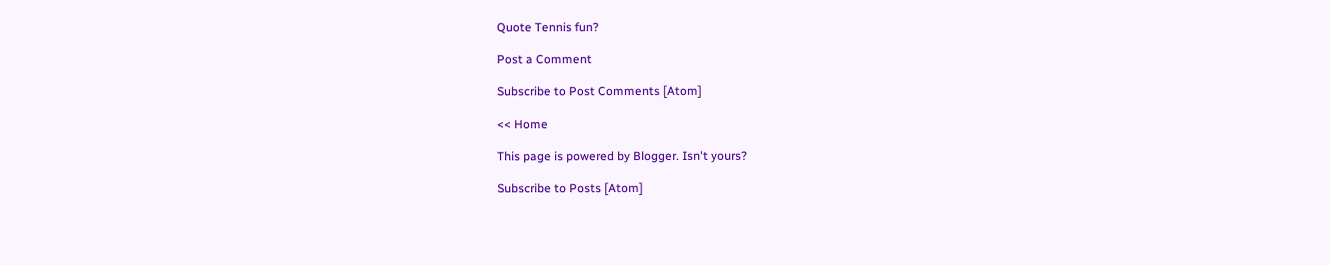Quote Tennis fun?

Post a Comment

Subscribe to Post Comments [Atom]

<< Home

This page is powered by Blogger. Isn't yours?

Subscribe to Posts [Atom]